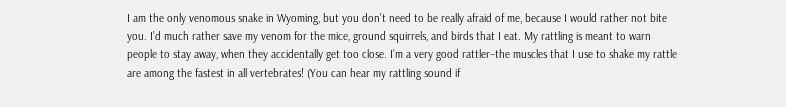I am the only venomous snake in Wyoming, but you don’t need to be really afraid of me, because I would rather not bite you. I’d much rather save my venom for the mice, ground squirrels, and birds that I eat. My rattling is meant to warn people to stay away, when they accidentally get too close. I’m a very good rattler–the muscles that I use to shake my rattle are among the fastest in all vertebrates! (You can hear my rattling sound if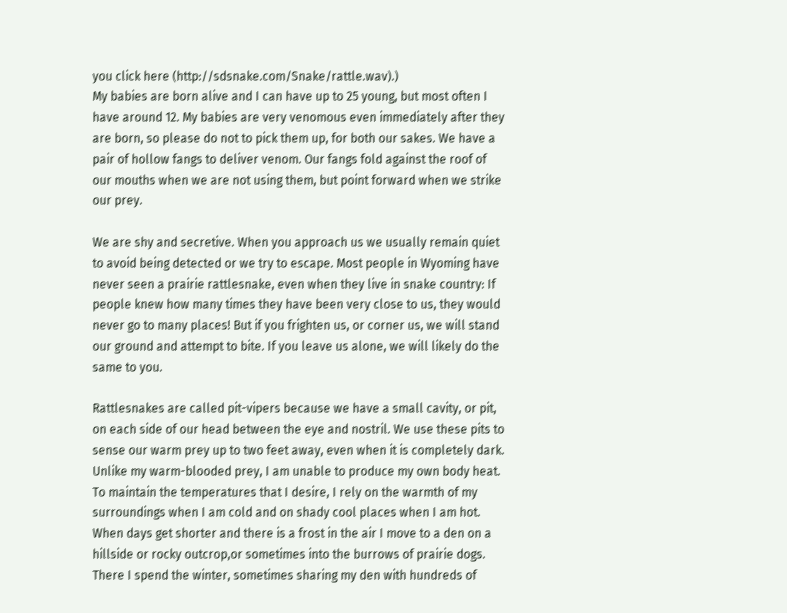you click here (http://sdsnake.com/Snake/rattle.wav).)
My babies are born alive and I can have up to 25 young, but most often I have around 12. My babies are very venomous even immediately after they are born, so please do not to pick them up, for both our sakes. We have a pair of hollow fangs to deliver venom. Our fangs fold against the roof of our mouths when we are not using them, but point forward when we strike our prey.

We are shy and secretive. When you approach us we usually remain quiet to avoid being detected or we try to escape. Most people in Wyoming have never seen a prairie rattlesnake, even when they live in snake country: If people knew how many times they have been very close to us, they would never go to many places! But if you frighten us, or corner us, we will stand our ground and attempt to bite. If you leave us alone, we will likely do the same to you.

Rattlesnakes are called pit-vipers because we have a small cavity, or pit, on each side of our head between the eye and nostril. We use these pits to sense our warm prey up to two feet away, even when it is completely dark. Unlike my warm-blooded prey, I am unable to produce my own body heat. To maintain the temperatures that I desire, I rely on the warmth of my surroundings when I am cold and on shady cool places when I am hot. When days get shorter and there is a frost in the air I move to a den on a hillside or rocky outcrop,or sometimes into the burrows of prairie dogs. There I spend the winter, sometimes sharing my den with hundreds of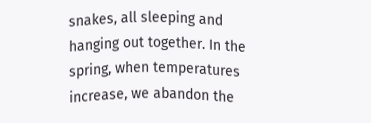snakes, all sleeping and hanging out together. In the spring, when temperatures increase, we abandon the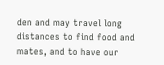den and may travel long distances to find food and mates, and to have our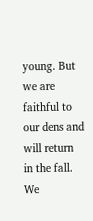young. But we are faithful to our dens and will return in the fall. We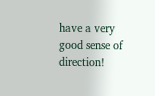have a very good sense of direction!